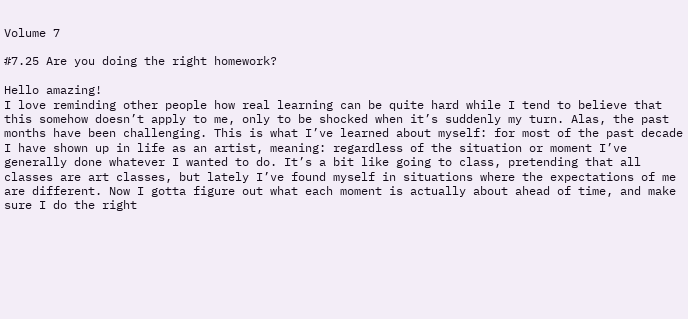Volume 7

#7.25 Are you doing the right homework?

Hello amazing!
I love reminding other people how real learning can be quite hard while I tend to believe that this somehow doesn’t apply to me, only to be shocked when it’s suddenly my turn. Alas, the past months have been challenging. This is what I’ve learned about myself: for most of the past decade I have shown up in life as an artist, meaning: regardless of the situation or moment I’ve generally done whatever I wanted to do. It’s a bit like going to class, pretending that all classes are art classes, but lately I’ve found myself in situations where the expectations of me are different. Now I gotta figure out what each moment is actually about ahead of time, and make sure I do the right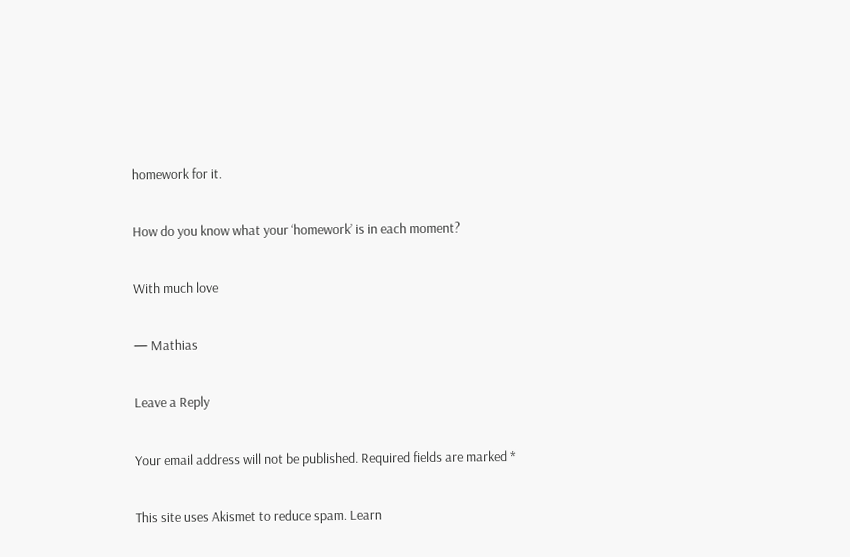homework for it.

How do you know what your ‘homework’ is in each moment?

With much love

— Mathias

Leave a Reply

Your email address will not be published. Required fields are marked *

This site uses Akismet to reduce spam. Learn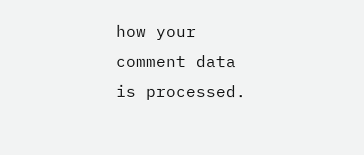how your comment data is processed.